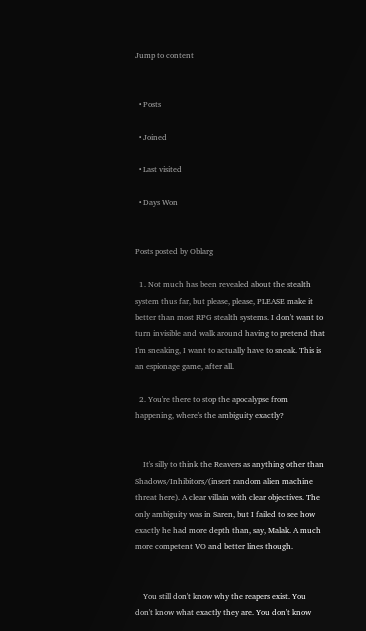Jump to content


  • Posts

  • Joined

  • Last visited

  • Days Won


Posts posted by Oblarg

  1. Not much has been revealed about the stealth system thus far, but please, please, PLEASE make it better than most RPG stealth systems. I don't want to turn invisible and walk around having to pretend that I'm sneaking, I want to actually have to sneak. This is an espionage game, after all.

  2. You're there to stop the apocalypse from happening, where's the ambiguity exactly?


    It's silly to think the Reavers as anything other than Shadows/Inhibitors/(insert random alien machine threat here). A clear villain with clear objectives. The only ambiguity was in Saren, but I failed to see how exactly he had more depth than, say, Malak. A much more competent VO and better lines though.


    You still don't know why the reapers exist. You don't know what exactly they are. You don't know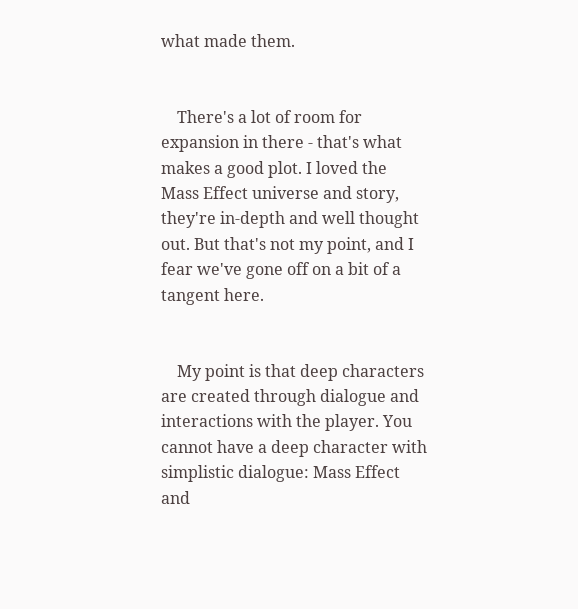what made them.


    There's a lot of room for expansion in there - that's what makes a good plot. I loved the Mass Effect universe and story, they're in-depth and well thought out. But that's not my point, and I fear we've gone off on a bit of a tangent here.


    My point is that deep characters are created through dialogue and interactions with the player. You cannot have a deep character with simplistic dialogue: Mass Effect and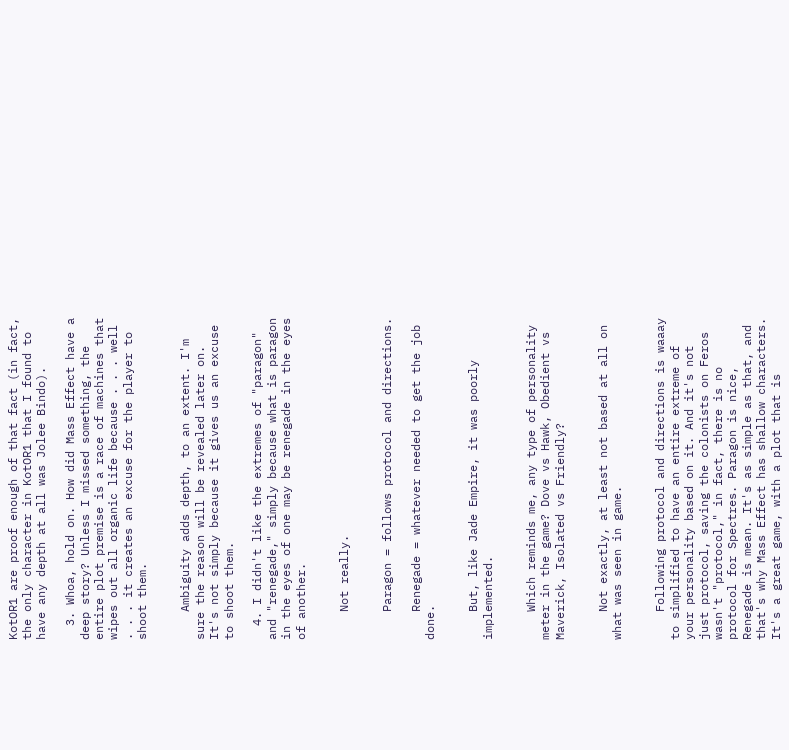KotOR1 are proof enough of that fact (in fact, the only character in KotOR1 that I found to have any depth at all was Jolee Bindo).

  3. Whoa, hold on. How did Mass Effect have a deep story? Unless I missed something, the entire plot premise is a race of machines that wipes out all organic life because . . . well . . . it creates an excuse for the player to shoot them.


    Ambiguity adds depth, to an extent. I'm sure the reason will be revealed later on. It's not simply because it gives us an excuse to shoot them.

  4. I didn't like the extremes of "paragon" and "renegade," simply because what is paragon in the eyes of one may be renegade in the eyes of another.


    Not really.


    Paragon = follows protocol and directions.

    Renegade = whatever needed to get the job done.


    But, like Jade Empire, it was poorly implemented.


    Which reminds me, any type of personality meter in the game? Dove vs Hawk, Obedient vs Maverick, Isolated vs Friendly?


    Not exactly, at least not based at all on what was seen in game.


    Following protocol and directions is waaay to simplified to have an entire extreme of your personality based on it. And it's not just protocol, saving the colonists on Feros wasn't "protocol," in fact, there is no protocol for Spectres. Paragon is nice, Renegade is mean. It's as simple as that, and that's why Mass Effect has shallow characters. It's a great game, with a plot that is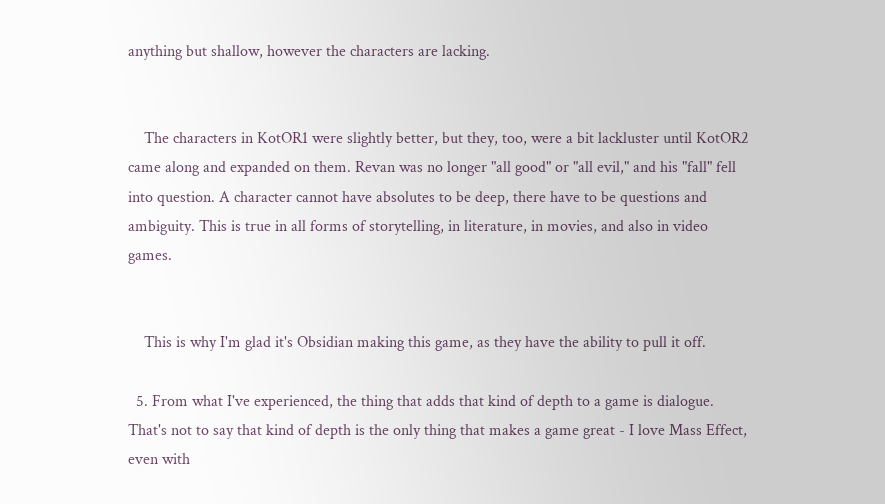anything but shallow, however the characters are lacking.


    The characters in KotOR1 were slightly better, but they, too, were a bit lackluster until KotOR2 came along and expanded on them. Revan was no longer "all good" or "all evil," and his "fall" fell into question. A character cannot have absolutes to be deep, there have to be questions and ambiguity. This is true in all forms of storytelling, in literature, in movies, and also in video games.


    This is why I'm glad it's Obsidian making this game, as they have the ability to pull it off.

  5. From what I've experienced, the thing that adds that kind of depth to a game is dialogue. That's not to say that kind of depth is the only thing that makes a game great - I love Mass Effect, even with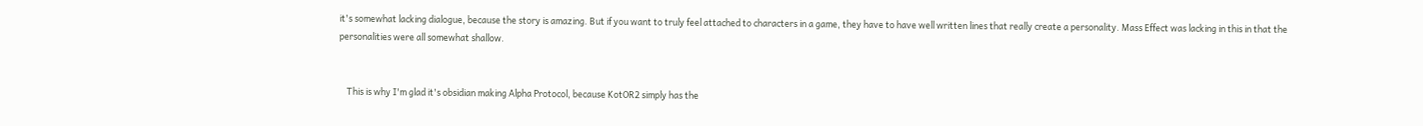it's somewhat lacking dialogue, because the story is amazing. But if you want to truly feel attached to characters in a game, they have to have well written lines that really create a personality. Mass Effect was lacking in this in that the personalities were all somewhat shallow.


    This is why I'm glad it's obsidian making Alpha Protocol, because KotOR2 simply has the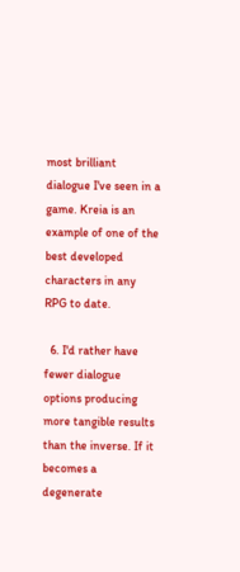most brilliant dialogue I've seen in a game. Kreia is an example of one of the best developed characters in any RPG to date.

  6. I'd rather have fewer dialogue options producing more tangible results than the inverse. If it becomes a degenerate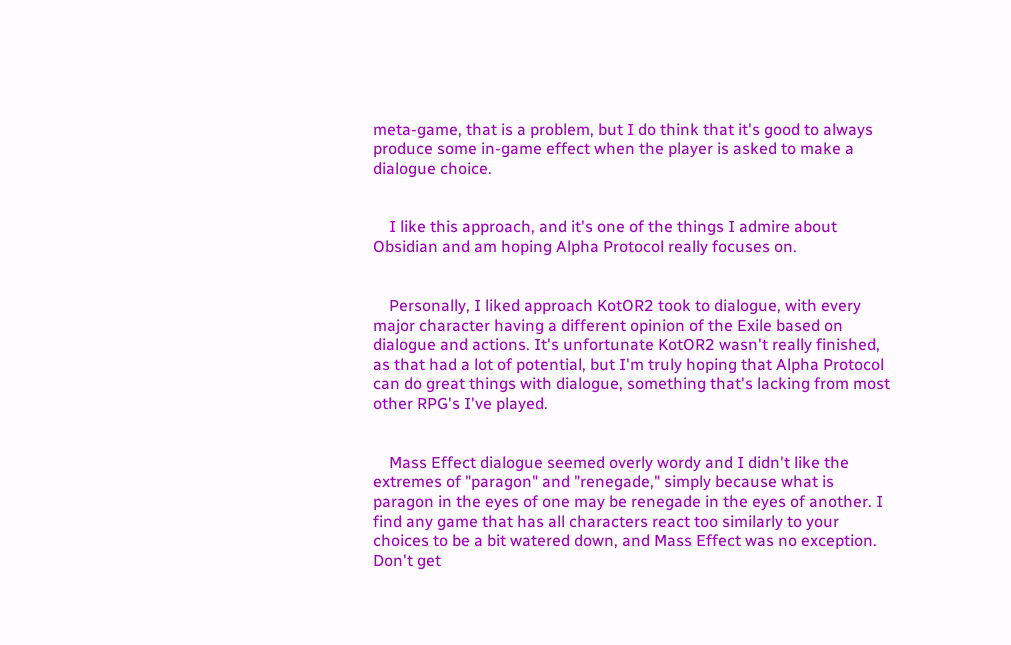meta-game, that is a problem, but I do think that it's good to always produce some in-game effect when the player is asked to make a dialogue choice.


    I like this approach, and it's one of the things I admire about Obsidian and am hoping Alpha Protocol really focuses on.


    Personally, I liked approach KotOR2 took to dialogue, with every major character having a different opinion of the Exile based on dialogue and actions. It's unfortunate KotOR2 wasn't really finished, as that had a lot of potential, but I'm truly hoping that Alpha Protocol can do great things with dialogue, something that's lacking from most other RPG's I've played.


    Mass Effect dialogue seemed overly wordy and I didn't like the extremes of "paragon" and "renegade," simply because what is paragon in the eyes of one may be renegade in the eyes of another. I find any game that has all characters react too similarly to your choices to be a bit watered down, and Mass Effect was no exception. Don't get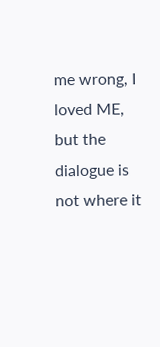me wrong, I loved ME, but the dialogue is not where it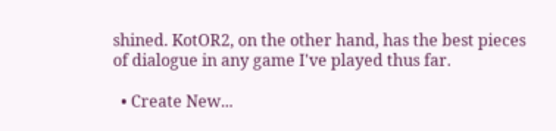shined. KotOR2, on the other hand, has the best pieces of dialogue in any game I've played thus far.

  • Create New...